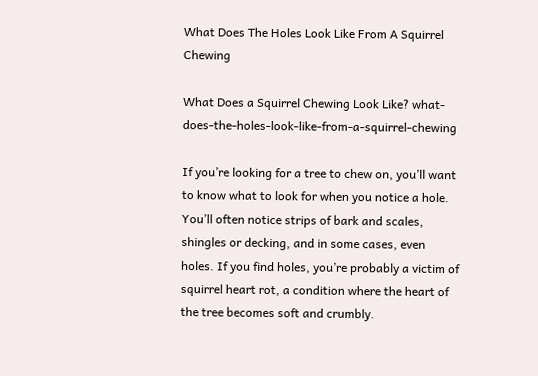What Does The Holes Look Like From A Squirrel Chewing

What Does a Squirrel Chewing Look Like? what-does-the-holes-look-like-from-a-squirrel-chewing

If you’re looking for a tree to chew on, you’ll want to know what to look for when you notice a hole. You’ll often notice strips of bark and scales, shingles or decking, and in some cases, even holes. If you find holes, you’re probably a victim of squirrel heart rot, a condition where the heart of the tree becomes soft and crumbly.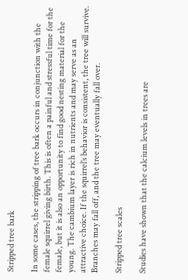Stripped tree bark

In some cases, the stripping of tree bark occurs in conjunction with the female squirrel giving birth. This is often a painful and stressful time for the female, but it is also an opportunity to find good nesting material for the young. The cambium layer is rich in nutrients and may serve as an attractive choice. If the squirrel’s behavior is consistent, the tree will survive. Branches may fall off, and the tree may eventually fall over.

Stripped tree scales

Studies have shown that the calcium levels in trees are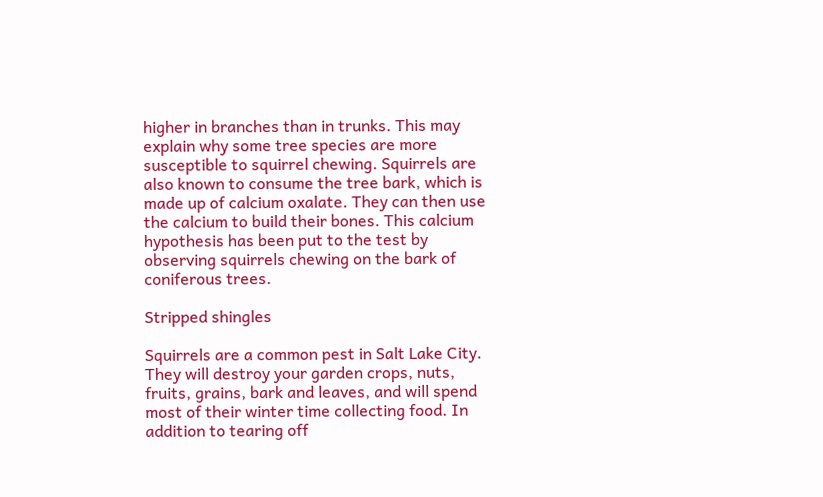higher in branches than in trunks. This may explain why some tree species are more susceptible to squirrel chewing. Squirrels are also known to consume the tree bark, which is made up of calcium oxalate. They can then use the calcium to build their bones. This calcium hypothesis has been put to the test by observing squirrels chewing on the bark of coniferous trees.

Stripped shingles

Squirrels are a common pest in Salt Lake City. They will destroy your garden crops, nuts, fruits, grains, bark and leaves, and will spend most of their winter time collecting food. In addition to tearing off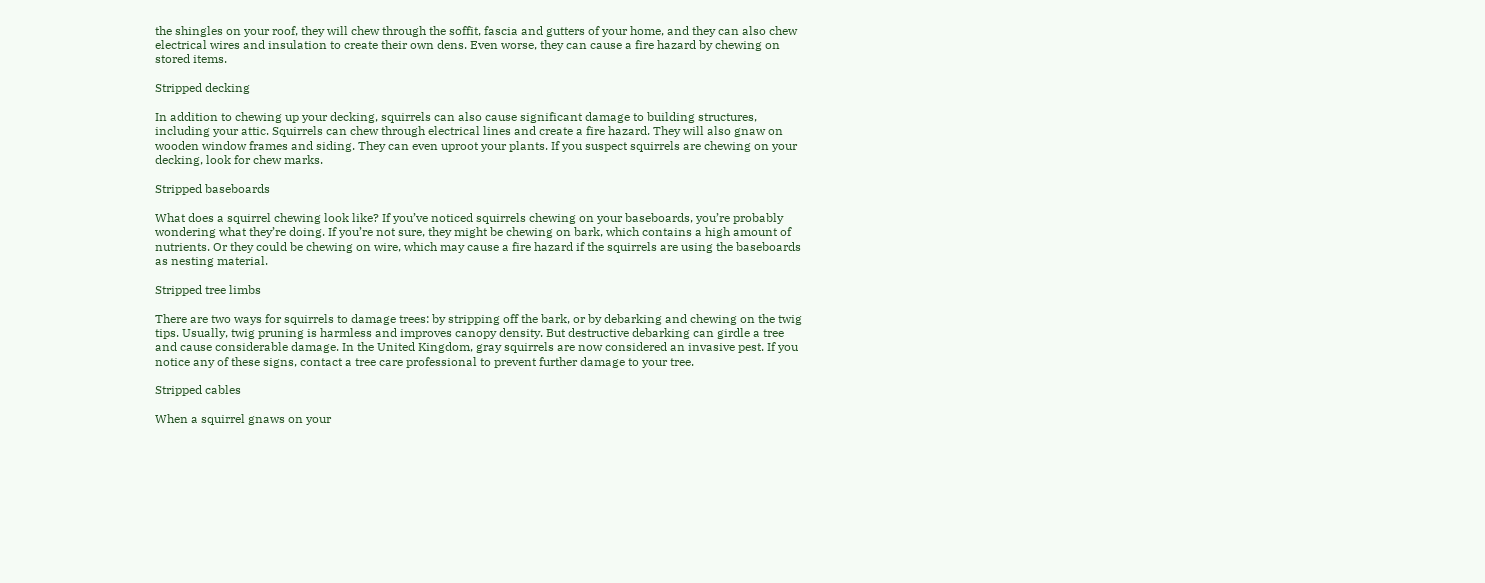the shingles on your roof, they will chew through the soffit, fascia and gutters of your home, and they can also chew electrical wires and insulation to create their own dens. Even worse, they can cause a fire hazard by chewing on stored items.

Stripped decking

In addition to chewing up your decking, squirrels can also cause significant damage to building structures, including your attic. Squirrels can chew through electrical lines and create a fire hazard. They will also gnaw on wooden window frames and siding. They can even uproot your plants. If you suspect squirrels are chewing on your decking, look for chew marks.

Stripped baseboards

What does a squirrel chewing look like? If you’ve noticed squirrels chewing on your baseboards, you’re probably wondering what they’re doing. If you’re not sure, they might be chewing on bark, which contains a high amount of nutrients. Or they could be chewing on wire, which may cause a fire hazard if the squirrels are using the baseboards as nesting material.

Stripped tree limbs

There are two ways for squirrels to damage trees: by stripping off the bark, or by debarking and chewing on the twig tips. Usually, twig pruning is harmless and improves canopy density. But destructive debarking can girdle a tree and cause considerable damage. In the United Kingdom, gray squirrels are now considered an invasive pest. If you notice any of these signs, contact a tree care professional to prevent further damage to your tree.

Stripped cables

When a squirrel gnaws on your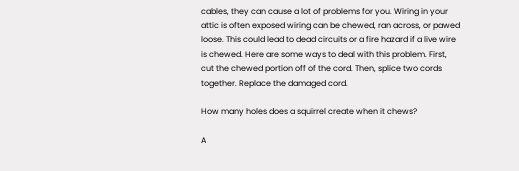cables, they can cause a lot of problems for you. Wiring in your attic is often exposed wiring can be chewed, ran across, or pawed loose. This could lead to dead circuits or a fire hazard if a live wire is chewed. Here are some ways to deal with this problem. First, cut the chewed portion off of the cord. Then, splice two cords together. Replace the damaged cord.

How many holes does a squirrel create when it chews?

A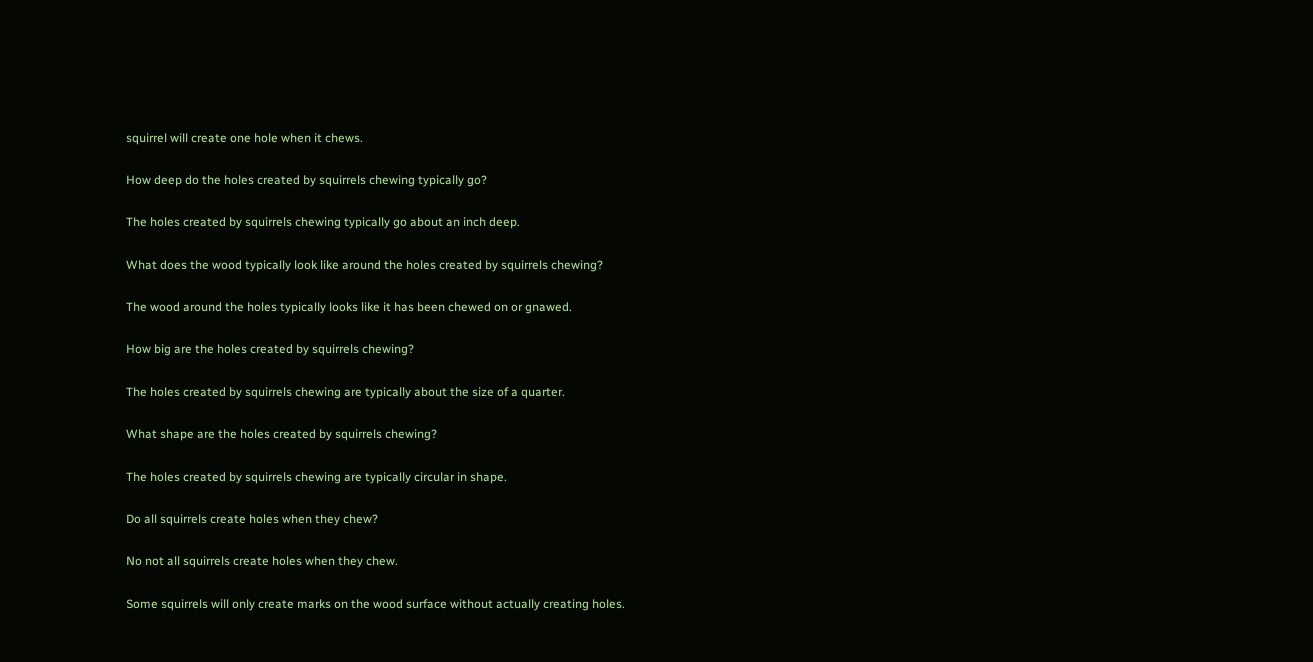squirrel will create one hole when it chews.

How deep do the holes created by squirrels chewing typically go?

The holes created by squirrels chewing typically go about an inch deep.

What does the wood typically look like around the holes created by squirrels chewing?

The wood around the holes typically looks like it has been chewed on or gnawed.

How big are the holes created by squirrels chewing?

The holes created by squirrels chewing are typically about the size of a quarter.

What shape are the holes created by squirrels chewing?

The holes created by squirrels chewing are typically circular in shape.

Do all squirrels create holes when they chew?

No not all squirrels create holes when they chew.

Some squirrels will only create marks on the wood surface without actually creating holes.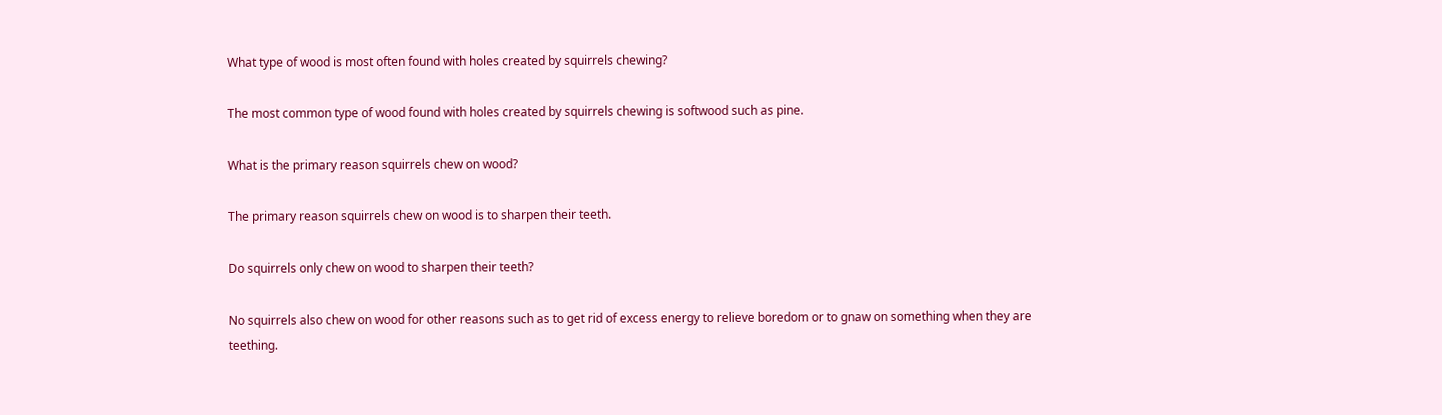What type of wood is most often found with holes created by squirrels chewing?

The most common type of wood found with holes created by squirrels chewing is softwood such as pine.

What is the primary reason squirrels chew on wood?

The primary reason squirrels chew on wood is to sharpen their teeth.

Do squirrels only chew on wood to sharpen their teeth?

No squirrels also chew on wood for other reasons such as to get rid of excess energy to relieve boredom or to gnaw on something when they are teething.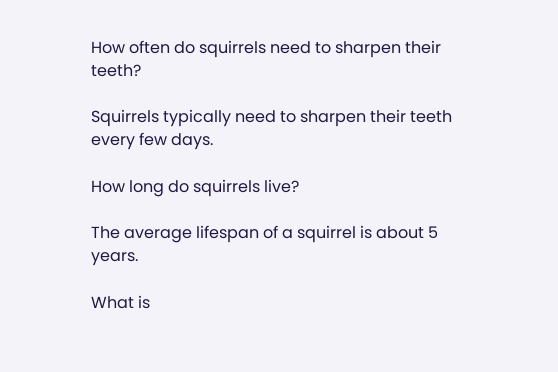How often do squirrels need to sharpen their teeth?

Squirrels typically need to sharpen their teeth every few days.

How long do squirrels live?

The average lifespan of a squirrel is about 5 years.

What is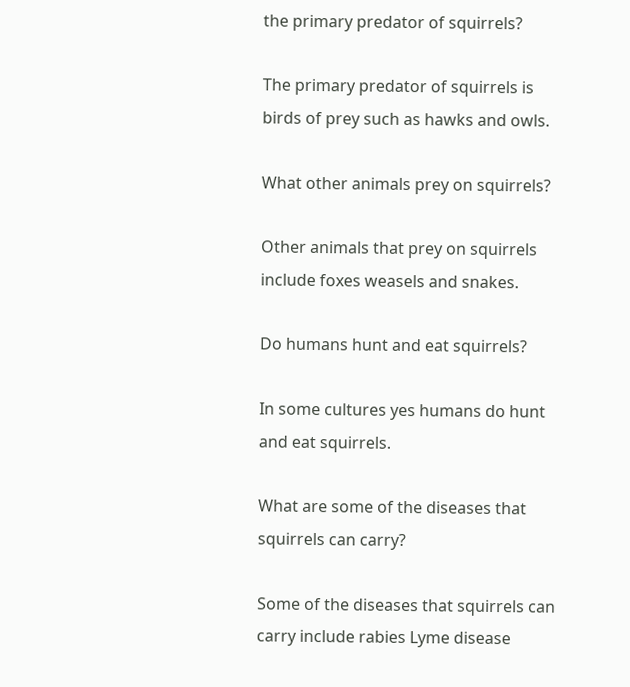the primary predator of squirrels?

The primary predator of squirrels is birds of prey such as hawks and owls.

What other animals prey on squirrels?

Other animals that prey on squirrels include foxes weasels and snakes.

Do humans hunt and eat squirrels?

In some cultures yes humans do hunt and eat squirrels.

What are some of the diseases that squirrels can carry?

Some of the diseases that squirrels can carry include rabies Lyme disease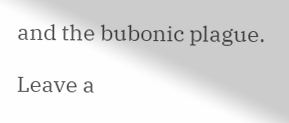and the bubonic plague.

Leave a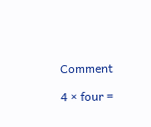Comment

4 × four =